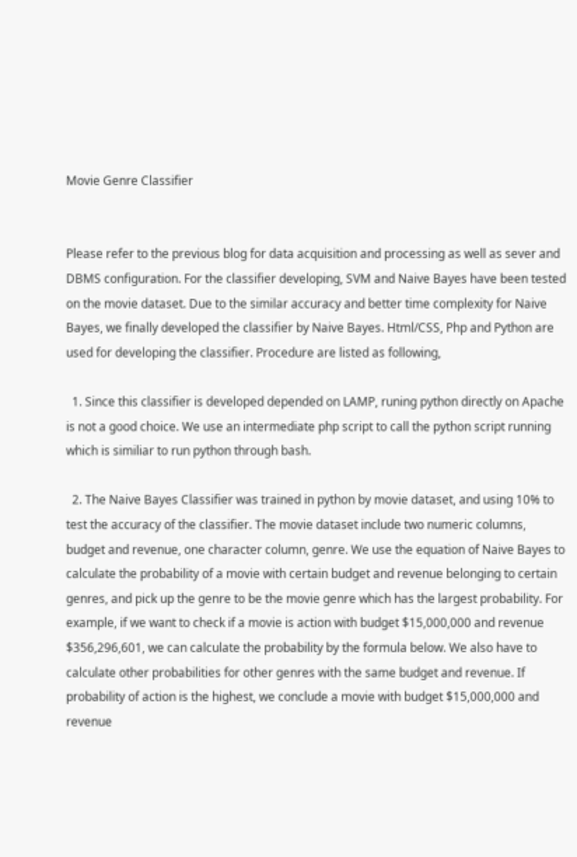Movie Genre Classifier


Please refer to the previous blog for data acquisition and processing as well as sever and DBMS configuration. For the classifier developing, SVM and Naive Bayes have been tested on the movie dataset. Due to the similar accuracy and better time complexity for Naive Bayes, we finally developed the classifier by Naive Bayes. Html/CSS, Php and Python are used for developing the classifier. Procedure are listed as following,

  1. Since this classifier is developed depended on LAMP, runing python directly on Apache is not a good choice. We use an intermediate php script to call the python script running which is similiar to run python through bash.

  2. The Naive Bayes Classifier was trained in python by movie dataset, and using 10% to test the accuracy of the classifier. The movie dataset include two numeric columns, budget and revenue, one character column, genre. We use the equation of Naive Bayes to calculate the probability of a movie with certain budget and revenue belonging to certain genres, and pick up the genre to be the movie genre which has the largest probability. For example, if we want to check if a movie is action with budget $15,000,000 and revenue $356,296,601, we can calculate the probability by the formula below. We also have to calculate other probabilities for other genres with the same budget and revenue. If probability of action is the highest, we conclude a movie with budget $15,000,000 and revenue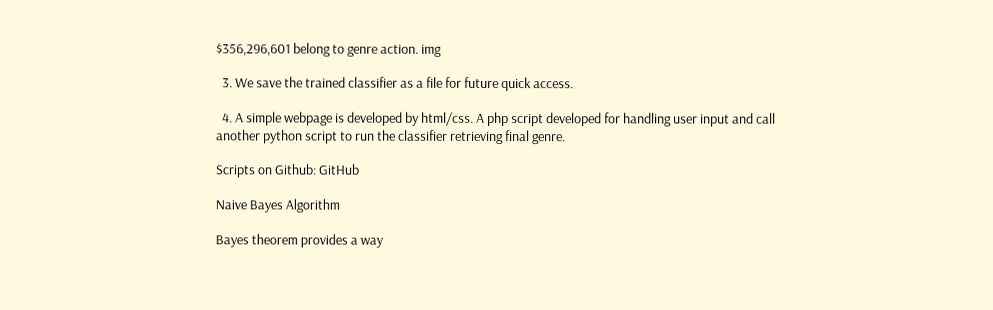$356,296,601 belong to genre action. img

  3. We save the trained classifier as a file for future quick access.

  4. A simple webpage is developed by html/css. A php script developed for handling user input and call another python script to run the classifier retrieving final genre.

Scripts on Github: GitHub

Naive Bayes Algorithm

Bayes theorem provides a way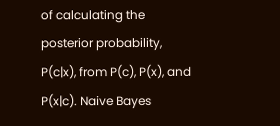of calculating the posterior probability, P(c|x), from P(c), P(x), and P(x|c). Naive Bayes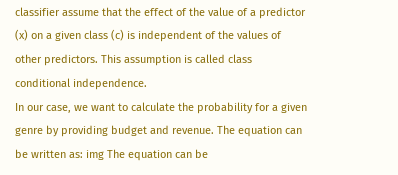classifier assume that the effect of the value of a predictor (x) on a given class (c) is independent of the values of other predictors. This assumption is called class conditional independence.
In our case, we want to calculate the probability for a given genre by providing budget and revenue. The equation can be written as: img The equation can be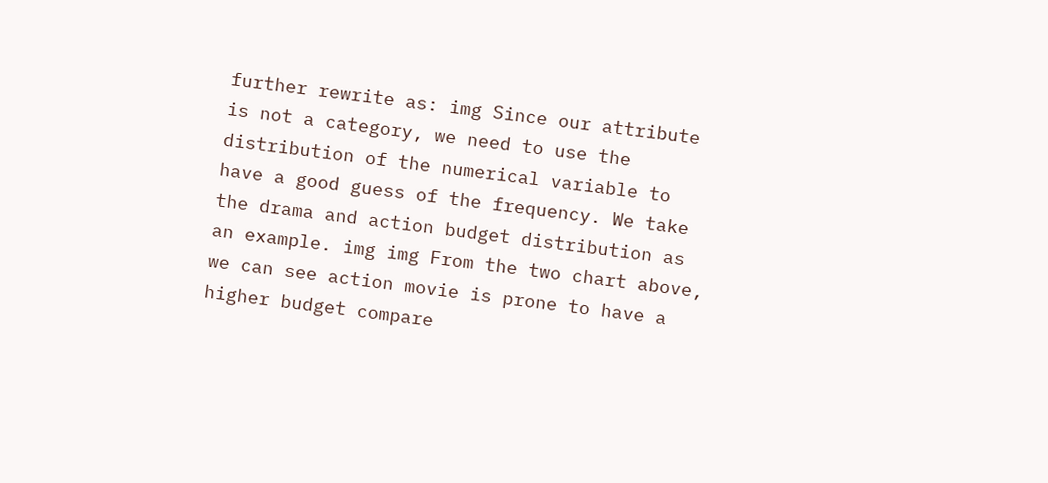further rewrite as: img Since our attribute is not a category, we need to use the distribution of the numerical variable to have a good guess of the frequency. We take the drama and action budget distribution as an example. img img From the two chart above, we can see action movie is prone to have a higher budget compare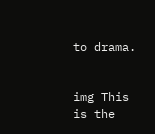to drama.


img This is the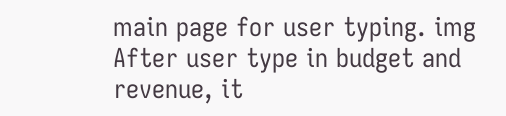main page for user typing. img After user type in budget and revenue, it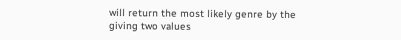will return the most likely genre by the giving two values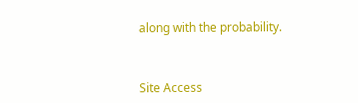along with the probability.



Site Access